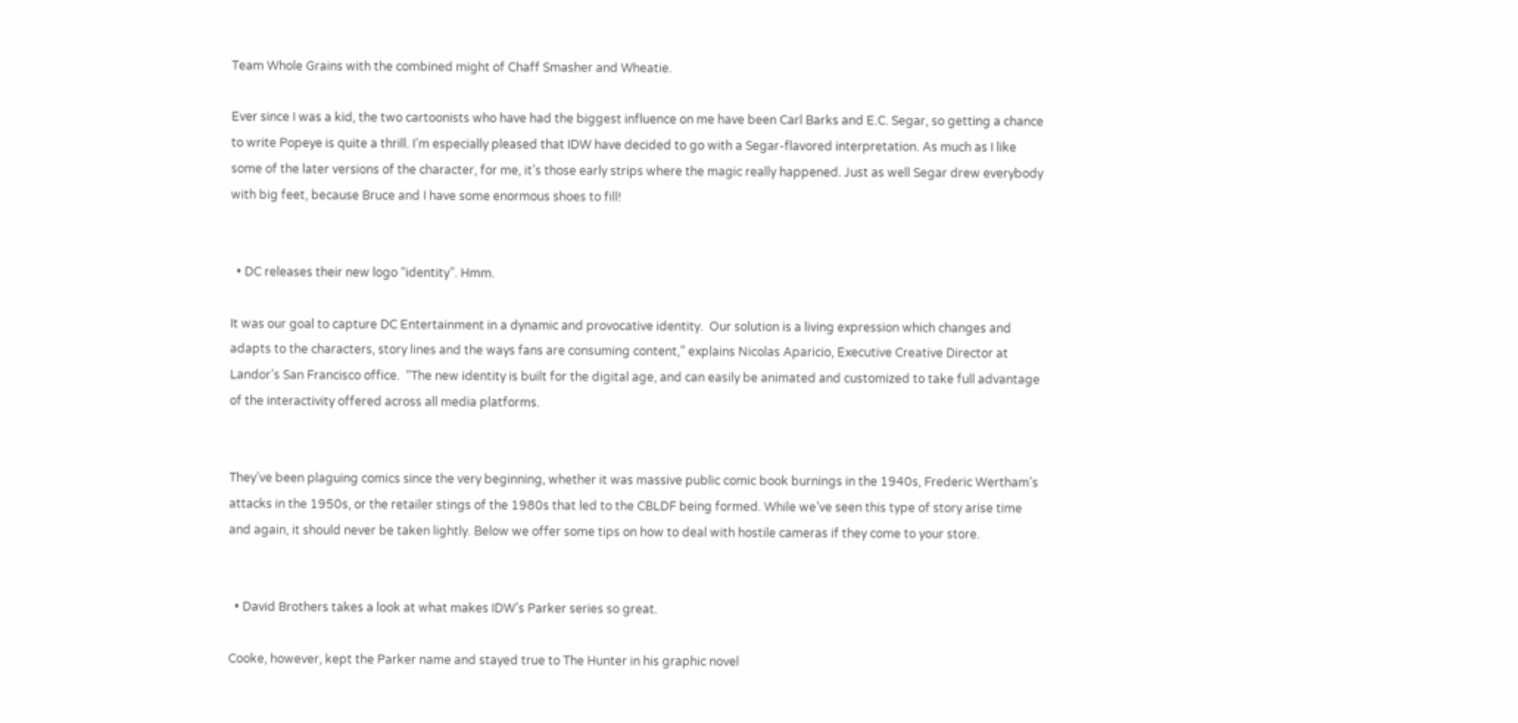Team Whole Grains with the combined might of Chaff Smasher and Wheatie.

Ever since I was a kid, the two cartoonists who have had the biggest influence on me have been Carl Barks and E.C. Segar, so getting a chance to write Popeye is quite a thrill. I’m especially pleased that IDW have decided to go with a Segar-flavored interpretation. As much as I like some of the later versions of the character, for me, it’s those early strips where the magic really happened. Just as well Segar drew everybody with big feet, because Bruce and I have some enormous shoes to fill!


  • DC releases their new logo “identity”. Hmm.

It was our goal to capture DC Entertainment in a dynamic and provocative identity.  Our solution is a living expression which changes and adapts to the characters, story lines and the ways fans are consuming content,” explains Nicolas Aparicio, Executive Creative Director at Landor’s San Francisco office.  “The new identity is built for the digital age, and can easily be animated and customized to take full advantage of the interactivity offered across all media platforms.


They’ve been plaguing comics since the very beginning, whether it was massive public comic book burnings in the 1940s, Frederic Wertham’s attacks in the 1950s, or the retailer stings of the 1980s that led to the CBLDF being formed. While we’ve seen this type of story arise time and again, it should never be taken lightly. Below we offer some tips on how to deal with hostile cameras if they come to your store.


  • David Brothers takes a look at what makes IDW’s Parker series so great.

Cooke, however, kept the Parker name and stayed true to The Hunter in his graphic novel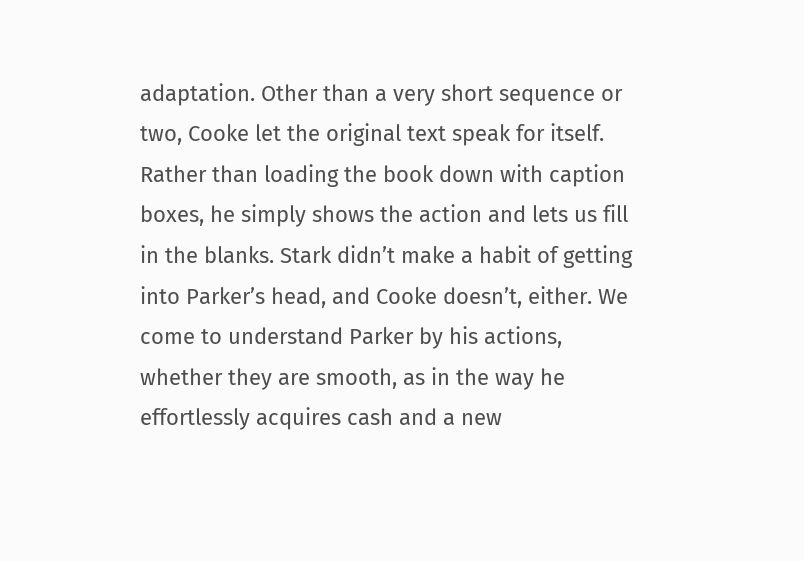adaptation. Other than a very short sequence or two, Cooke let the original text speak for itself. Rather than loading the book down with caption boxes, he simply shows the action and lets us fill in the blanks. Stark didn’t make a habit of getting into Parker’s head, and Cooke doesn’t, either. We come to understand Parker by his actions, whether they are smooth, as in the way he effortlessly acquires cash and a new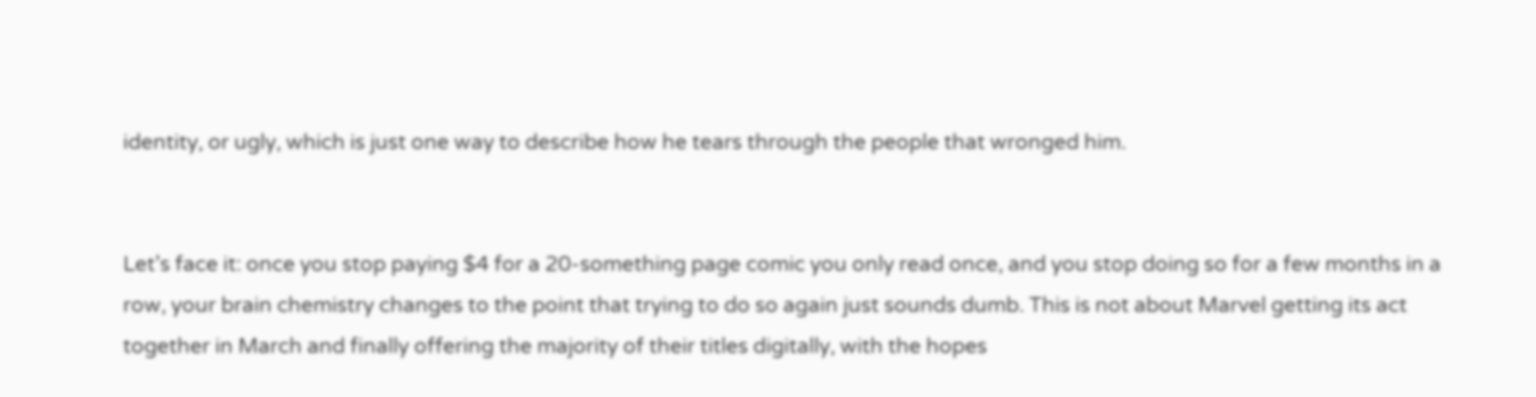identity, or ugly, which is just one way to describe how he tears through the people that wronged him.


Let’s face it: once you stop paying $4 for a 20-something page comic you only read once, and you stop doing so for a few months in a row, your brain chemistry changes to the point that trying to do so again just sounds dumb. This is not about Marvel getting its act together in March and finally offering the majority of their titles digitally, with the hopes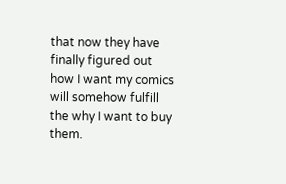that now they have finally figured out how I want my comics will somehow fulfill the why I want to buy them.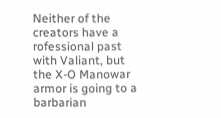Neither of the creators have a rofessional past with Valiant, but the X-O Manowar armor is going to a barbarian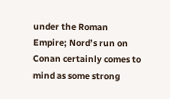under the Roman Empire; Nord’s run on Conan certainly comes to mind as some strong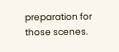preparation for those scenes.